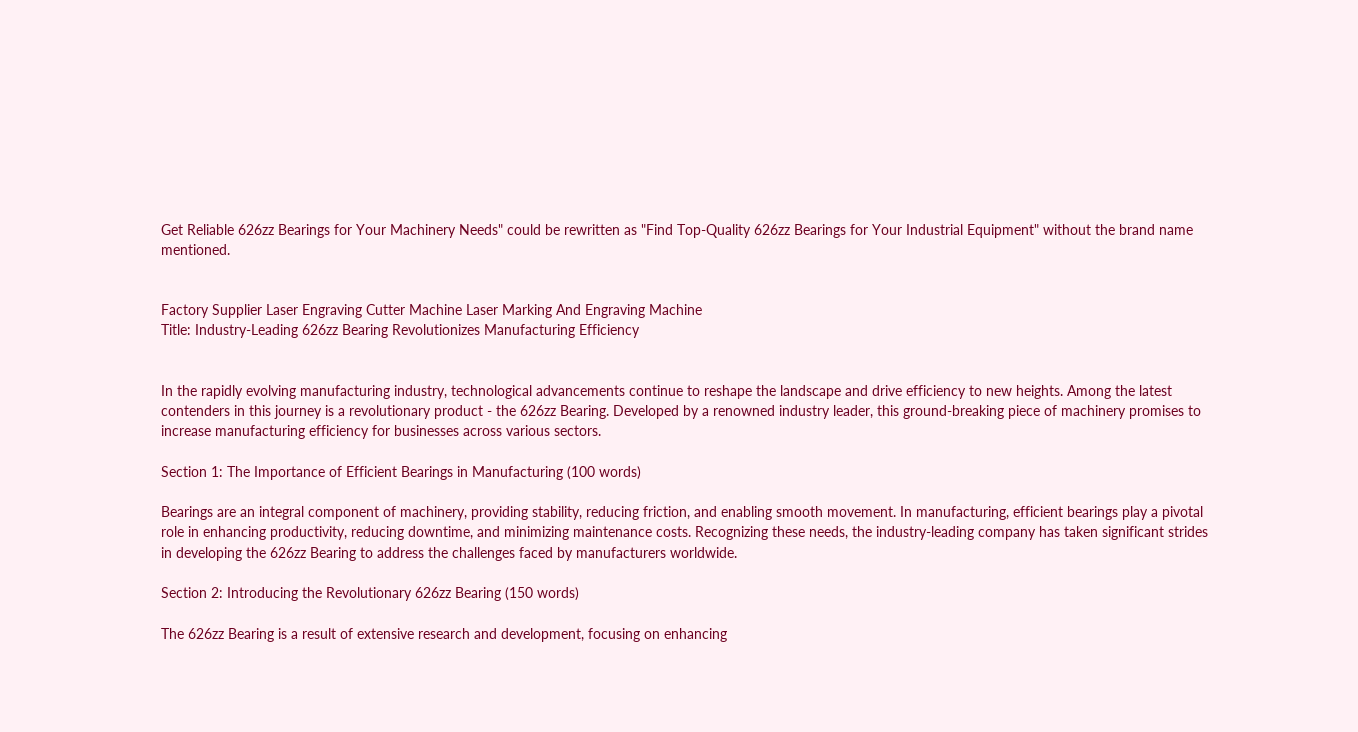Get Reliable 626zz Bearings for Your Machinery Needs" could be rewritten as "Find Top-Quality 626zz Bearings for Your Industrial Equipment" without the brand name mentioned.


Factory Supplier Laser Engraving Cutter Machine Laser Marking And Engraving Machine
Title: Industry-Leading 626zz Bearing Revolutionizes Manufacturing Efficiency


In the rapidly evolving manufacturing industry, technological advancements continue to reshape the landscape and drive efficiency to new heights. Among the latest contenders in this journey is a revolutionary product - the 626zz Bearing. Developed by a renowned industry leader, this ground-breaking piece of machinery promises to increase manufacturing efficiency for businesses across various sectors.

Section 1: The Importance of Efficient Bearings in Manufacturing (100 words)

Bearings are an integral component of machinery, providing stability, reducing friction, and enabling smooth movement. In manufacturing, efficient bearings play a pivotal role in enhancing productivity, reducing downtime, and minimizing maintenance costs. Recognizing these needs, the industry-leading company has taken significant strides in developing the 626zz Bearing to address the challenges faced by manufacturers worldwide.

Section 2: Introducing the Revolutionary 626zz Bearing (150 words)

The 626zz Bearing is a result of extensive research and development, focusing on enhancing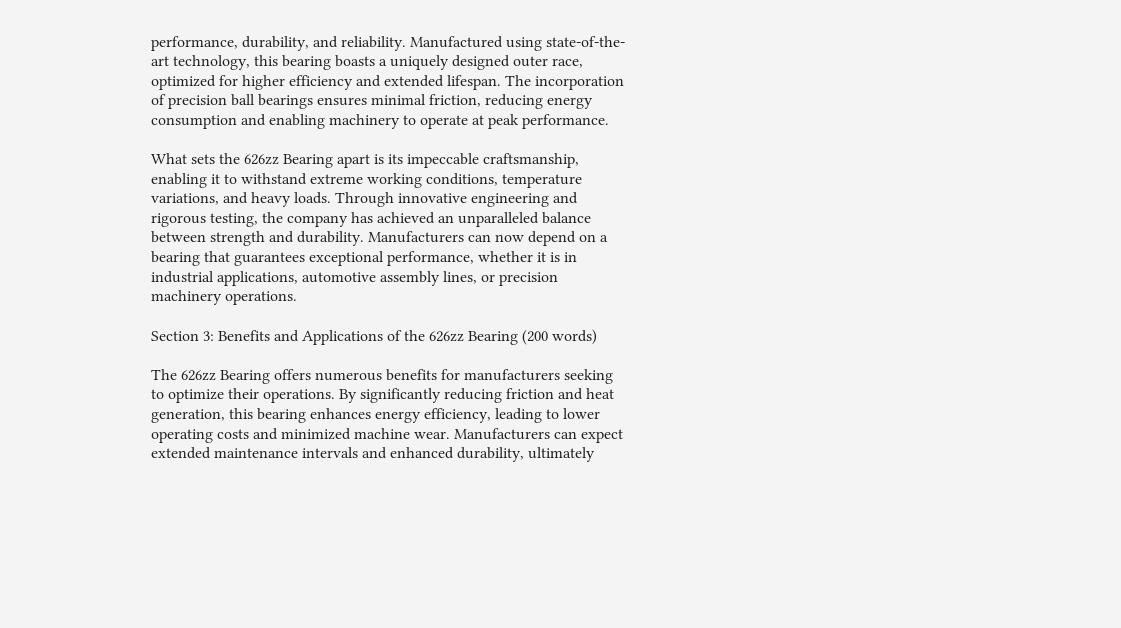performance, durability, and reliability. Manufactured using state-of-the-art technology, this bearing boasts a uniquely designed outer race, optimized for higher efficiency and extended lifespan. The incorporation of precision ball bearings ensures minimal friction, reducing energy consumption and enabling machinery to operate at peak performance.

What sets the 626zz Bearing apart is its impeccable craftsmanship, enabling it to withstand extreme working conditions, temperature variations, and heavy loads. Through innovative engineering and rigorous testing, the company has achieved an unparalleled balance between strength and durability. Manufacturers can now depend on a bearing that guarantees exceptional performance, whether it is in industrial applications, automotive assembly lines, or precision machinery operations.

Section 3: Benefits and Applications of the 626zz Bearing (200 words)

The 626zz Bearing offers numerous benefits for manufacturers seeking to optimize their operations. By significantly reducing friction and heat generation, this bearing enhances energy efficiency, leading to lower operating costs and minimized machine wear. Manufacturers can expect extended maintenance intervals and enhanced durability, ultimately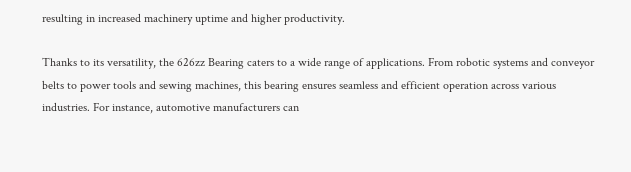resulting in increased machinery uptime and higher productivity.

Thanks to its versatility, the 626zz Bearing caters to a wide range of applications. From robotic systems and conveyor belts to power tools and sewing machines, this bearing ensures seamless and efficient operation across various industries. For instance, automotive manufacturers can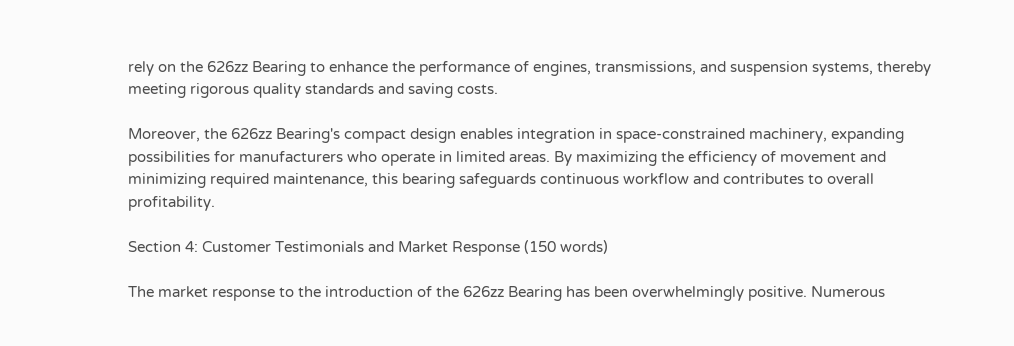rely on the 626zz Bearing to enhance the performance of engines, transmissions, and suspension systems, thereby meeting rigorous quality standards and saving costs.

Moreover, the 626zz Bearing's compact design enables integration in space-constrained machinery, expanding possibilities for manufacturers who operate in limited areas. By maximizing the efficiency of movement and minimizing required maintenance, this bearing safeguards continuous workflow and contributes to overall profitability.

Section 4: Customer Testimonials and Market Response (150 words)

The market response to the introduction of the 626zz Bearing has been overwhelmingly positive. Numerous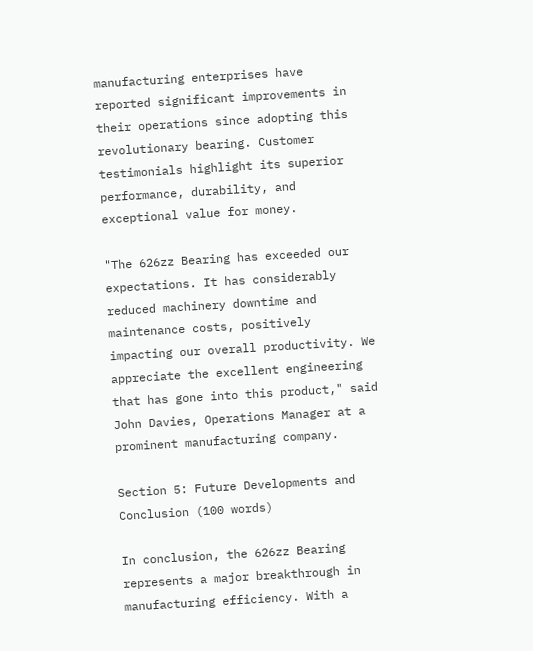manufacturing enterprises have reported significant improvements in their operations since adopting this revolutionary bearing. Customer testimonials highlight its superior performance, durability, and exceptional value for money.

"The 626zz Bearing has exceeded our expectations. It has considerably reduced machinery downtime and maintenance costs, positively impacting our overall productivity. We appreciate the excellent engineering that has gone into this product," said John Davies, Operations Manager at a prominent manufacturing company.

Section 5: Future Developments and Conclusion (100 words)

In conclusion, the 626zz Bearing represents a major breakthrough in manufacturing efficiency. With a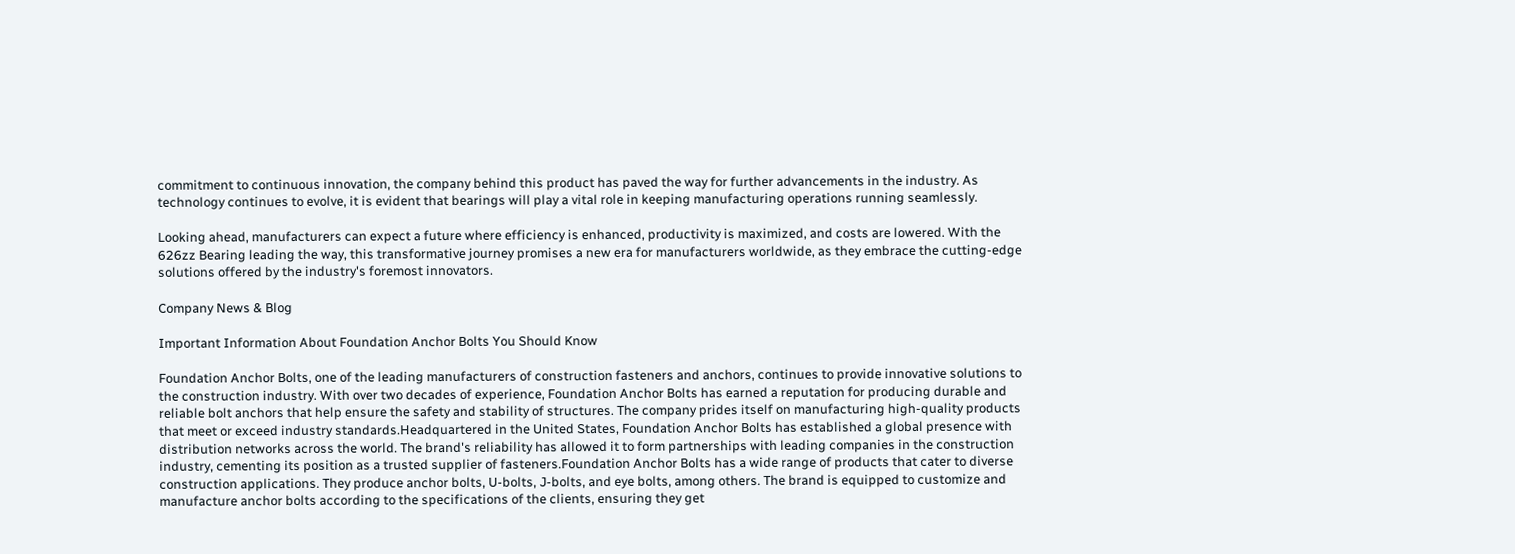commitment to continuous innovation, the company behind this product has paved the way for further advancements in the industry. As technology continues to evolve, it is evident that bearings will play a vital role in keeping manufacturing operations running seamlessly.

Looking ahead, manufacturers can expect a future where efficiency is enhanced, productivity is maximized, and costs are lowered. With the 626zz Bearing leading the way, this transformative journey promises a new era for manufacturers worldwide, as they embrace the cutting-edge solutions offered by the industry's foremost innovators.

Company News & Blog

Important Information About Foundation Anchor Bolts You Should Know

Foundation Anchor Bolts, one of the leading manufacturers of construction fasteners and anchors, continues to provide innovative solutions to the construction industry. With over two decades of experience, Foundation Anchor Bolts has earned a reputation for producing durable and reliable bolt anchors that help ensure the safety and stability of structures. The company prides itself on manufacturing high-quality products that meet or exceed industry standards.Headquartered in the United States, Foundation Anchor Bolts has established a global presence with distribution networks across the world. The brand's reliability has allowed it to form partnerships with leading companies in the construction industry, cementing its position as a trusted supplier of fasteners.Foundation Anchor Bolts has a wide range of products that cater to diverse construction applications. They produce anchor bolts, U-bolts, J-bolts, and eye bolts, among others. The brand is equipped to customize and manufacture anchor bolts according to the specifications of the clients, ensuring they get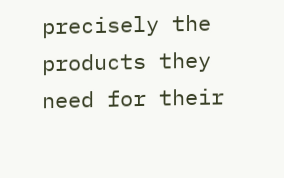precisely the products they need for their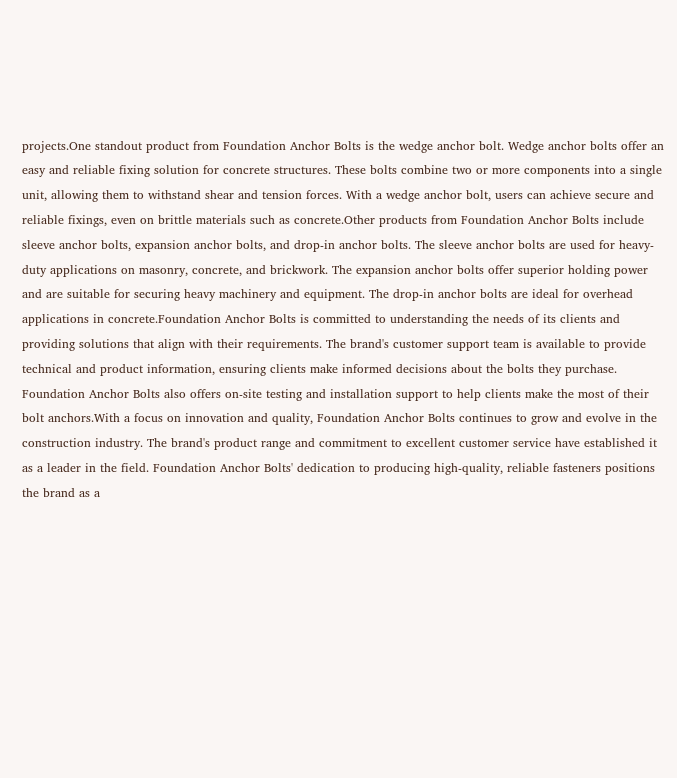projects.One standout product from Foundation Anchor Bolts is the wedge anchor bolt. Wedge anchor bolts offer an easy and reliable fixing solution for concrete structures. These bolts combine two or more components into a single unit, allowing them to withstand shear and tension forces. With a wedge anchor bolt, users can achieve secure and reliable fixings, even on brittle materials such as concrete.Other products from Foundation Anchor Bolts include sleeve anchor bolts, expansion anchor bolts, and drop-in anchor bolts. The sleeve anchor bolts are used for heavy-duty applications on masonry, concrete, and brickwork. The expansion anchor bolts offer superior holding power and are suitable for securing heavy machinery and equipment. The drop-in anchor bolts are ideal for overhead applications in concrete.Foundation Anchor Bolts is committed to understanding the needs of its clients and providing solutions that align with their requirements. The brand's customer support team is available to provide technical and product information, ensuring clients make informed decisions about the bolts they purchase. Foundation Anchor Bolts also offers on-site testing and installation support to help clients make the most of their bolt anchors.With a focus on innovation and quality, Foundation Anchor Bolts continues to grow and evolve in the construction industry. The brand's product range and commitment to excellent customer service have established it as a leader in the field. Foundation Anchor Bolts' dedication to producing high-quality, reliable fasteners positions the brand as a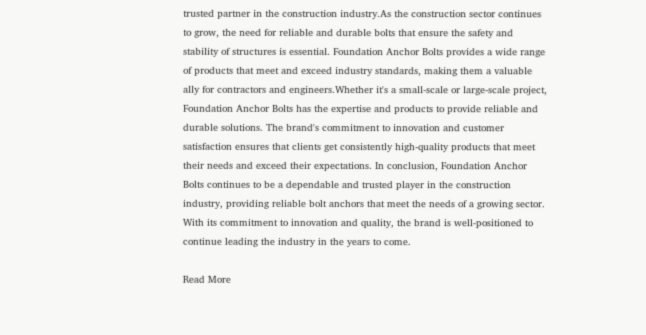trusted partner in the construction industry.As the construction sector continues to grow, the need for reliable and durable bolts that ensure the safety and stability of structures is essential. Foundation Anchor Bolts provides a wide range of products that meet and exceed industry standards, making them a valuable ally for contractors and engineers.Whether it's a small-scale or large-scale project, Foundation Anchor Bolts has the expertise and products to provide reliable and durable solutions. The brand's commitment to innovation and customer satisfaction ensures that clients get consistently high-quality products that meet their needs and exceed their expectations. In conclusion, Foundation Anchor Bolts continues to be a dependable and trusted player in the construction industry, providing reliable bolt anchors that meet the needs of a growing sector. With its commitment to innovation and quality, the brand is well-positioned to continue leading the industry in the years to come.

Read More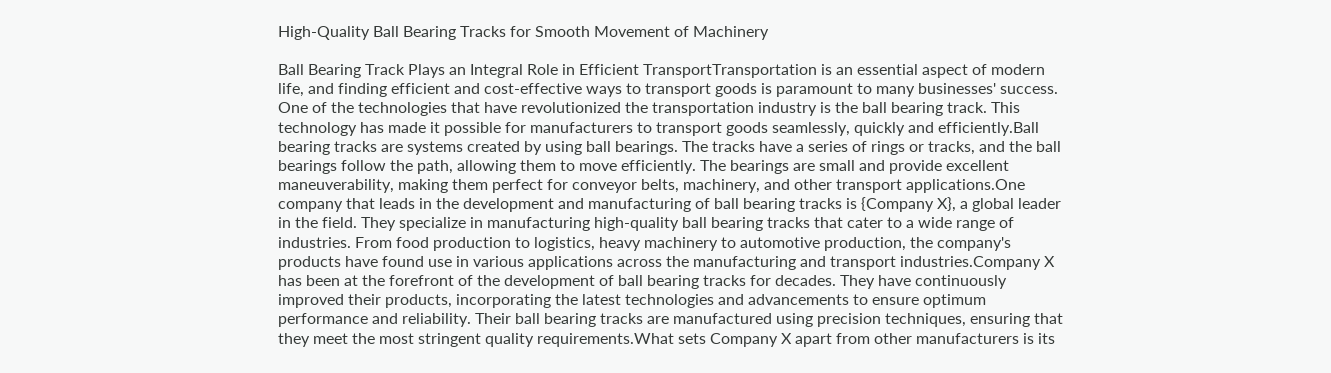High-Quality Ball Bearing Tracks for Smooth Movement of Machinery

Ball Bearing Track Plays an Integral Role in Efficient TransportTransportation is an essential aspect of modern life, and finding efficient and cost-effective ways to transport goods is paramount to many businesses' success. One of the technologies that have revolutionized the transportation industry is the ball bearing track. This technology has made it possible for manufacturers to transport goods seamlessly, quickly and efficiently.Ball bearing tracks are systems created by using ball bearings. The tracks have a series of rings or tracks, and the ball bearings follow the path, allowing them to move efficiently. The bearings are small and provide excellent maneuverability, making them perfect for conveyor belts, machinery, and other transport applications.One company that leads in the development and manufacturing of ball bearing tracks is {Company X}, a global leader in the field. They specialize in manufacturing high-quality ball bearing tracks that cater to a wide range of industries. From food production to logistics, heavy machinery to automotive production, the company's products have found use in various applications across the manufacturing and transport industries.Company X has been at the forefront of the development of ball bearing tracks for decades. They have continuously improved their products, incorporating the latest technologies and advancements to ensure optimum performance and reliability. Their ball bearing tracks are manufactured using precision techniques, ensuring that they meet the most stringent quality requirements.What sets Company X apart from other manufacturers is its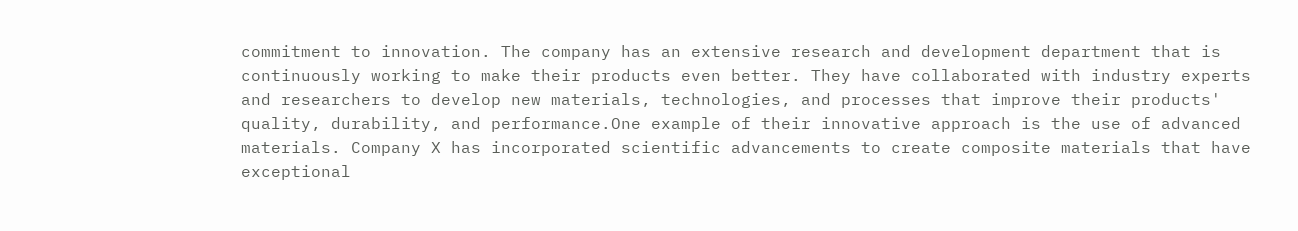commitment to innovation. The company has an extensive research and development department that is continuously working to make their products even better. They have collaborated with industry experts and researchers to develop new materials, technologies, and processes that improve their products' quality, durability, and performance.One example of their innovative approach is the use of advanced materials. Company X has incorporated scientific advancements to create composite materials that have exceptional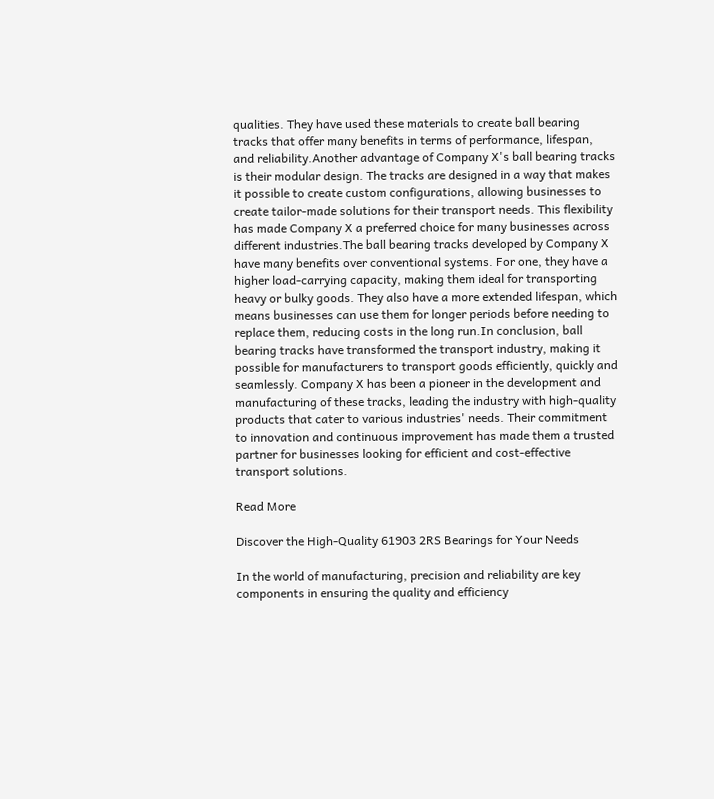qualities. They have used these materials to create ball bearing tracks that offer many benefits in terms of performance, lifespan, and reliability.Another advantage of Company X's ball bearing tracks is their modular design. The tracks are designed in a way that makes it possible to create custom configurations, allowing businesses to create tailor-made solutions for their transport needs. This flexibility has made Company X a preferred choice for many businesses across different industries.The ball bearing tracks developed by Company X have many benefits over conventional systems. For one, they have a higher load-carrying capacity, making them ideal for transporting heavy or bulky goods. They also have a more extended lifespan, which means businesses can use them for longer periods before needing to replace them, reducing costs in the long run.In conclusion, ball bearing tracks have transformed the transport industry, making it possible for manufacturers to transport goods efficiently, quickly and seamlessly. Company X has been a pioneer in the development and manufacturing of these tracks, leading the industry with high-quality products that cater to various industries' needs. Their commitment to innovation and continuous improvement has made them a trusted partner for businesses looking for efficient and cost-effective transport solutions.

Read More

Discover the High-Quality 61903 2RS Bearings for Your Needs

In the world of manufacturing, precision and reliability are key components in ensuring the quality and efficiency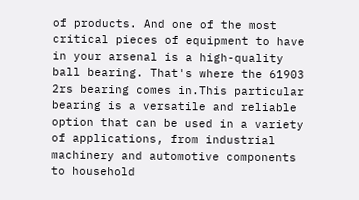of products. And one of the most critical pieces of equipment to have in your arsenal is a high-quality ball bearing. That's where the 61903 2rs bearing comes in.This particular bearing is a versatile and reliable option that can be used in a variety of applications, from industrial machinery and automotive components to household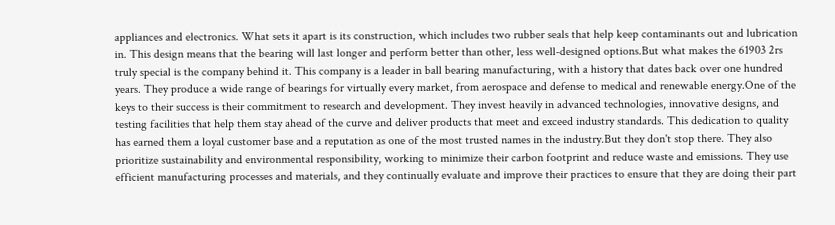appliances and electronics. What sets it apart is its construction, which includes two rubber seals that help keep contaminants out and lubrication in. This design means that the bearing will last longer and perform better than other, less well-designed options.But what makes the 61903 2rs truly special is the company behind it. This company is a leader in ball bearing manufacturing, with a history that dates back over one hundred years. They produce a wide range of bearings for virtually every market, from aerospace and defense to medical and renewable energy.One of the keys to their success is their commitment to research and development. They invest heavily in advanced technologies, innovative designs, and testing facilities that help them stay ahead of the curve and deliver products that meet and exceed industry standards. This dedication to quality has earned them a loyal customer base and a reputation as one of the most trusted names in the industry.But they don't stop there. They also prioritize sustainability and environmental responsibility, working to minimize their carbon footprint and reduce waste and emissions. They use efficient manufacturing processes and materials, and they continually evaluate and improve their practices to ensure that they are doing their part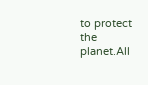to protect the planet.All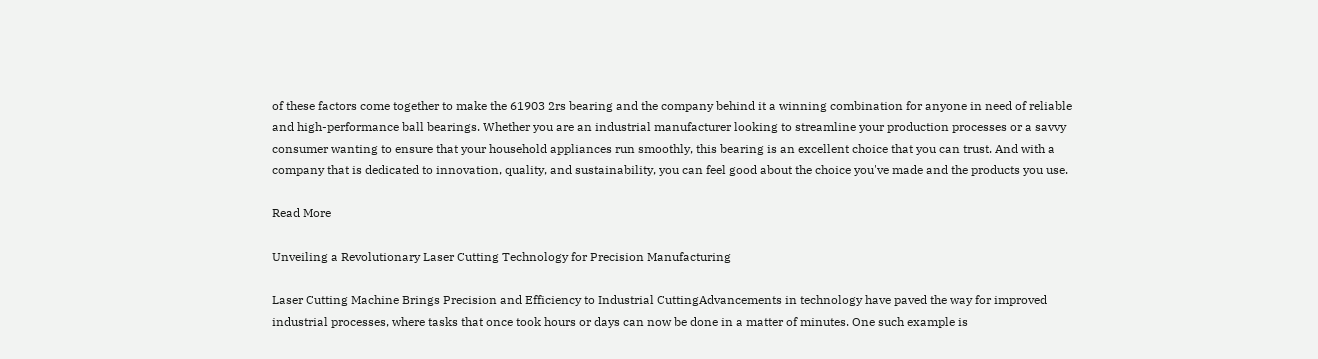of these factors come together to make the 61903 2rs bearing and the company behind it a winning combination for anyone in need of reliable and high-performance ball bearings. Whether you are an industrial manufacturer looking to streamline your production processes or a savvy consumer wanting to ensure that your household appliances run smoothly, this bearing is an excellent choice that you can trust. And with a company that is dedicated to innovation, quality, and sustainability, you can feel good about the choice you've made and the products you use.

Read More

Unveiling a Revolutionary Laser Cutting Technology for Precision Manufacturing

Laser Cutting Machine Brings Precision and Efficiency to Industrial CuttingAdvancements in technology have paved the way for improved industrial processes, where tasks that once took hours or days can now be done in a matter of minutes. One such example is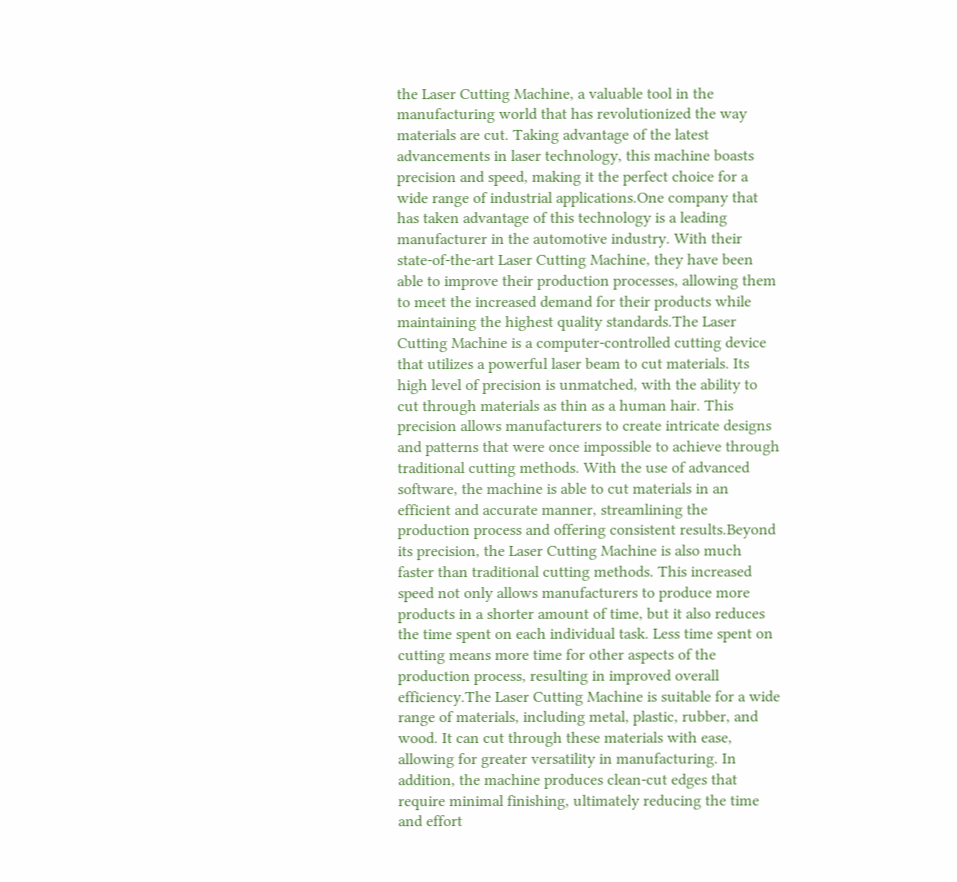the Laser Cutting Machine, a valuable tool in the manufacturing world that has revolutionized the way materials are cut. Taking advantage of the latest advancements in laser technology, this machine boasts precision and speed, making it the perfect choice for a wide range of industrial applications.One company that has taken advantage of this technology is a leading manufacturer in the automotive industry. With their state-of-the-art Laser Cutting Machine, they have been able to improve their production processes, allowing them to meet the increased demand for their products while maintaining the highest quality standards.The Laser Cutting Machine is a computer-controlled cutting device that utilizes a powerful laser beam to cut materials. Its high level of precision is unmatched, with the ability to cut through materials as thin as a human hair. This precision allows manufacturers to create intricate designs and patterns that were once impossible to achieve through traditional cutting methods. With the use of advanced software, the machine is able to cut materials in an efficient and accurate manner, streamlining the production process and offering consistent results.Beyond its precision, the Laser Cutting Machine is also much faster than traditional cutting methods. This increased speed not only allows manufacturers to produce more products in a shorter amount of time, but it also reduces the time spent on each individual task. Less time spent on cutting means more time for other aspects of the production process, resulting in improved overall efficiency.The Laser Cutting Machine is suitable for a wide range of materials, including metal, plastic, rubber, and wood. It can cut through these materials with ease, allowing for greater versatility in manufacturing. In addition, the machine produces clean-cut edges that require minimal finishing, ultimately reducing the time and effort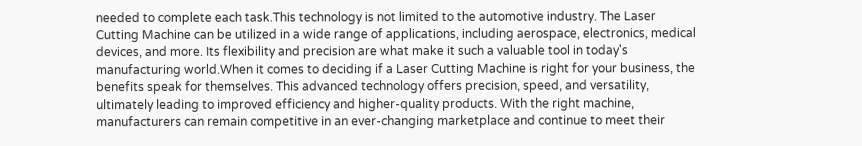needed to complete each task.This technology is not limited to the automotive industry. The Laser Cutting Machine can be utilized in a wide range of applications, including aerospace, electronics, medical devices, and more. Its flexibility and precision are what make it such a valuable tool in today's manufacturing world.When it comes to deciding if a Laser Cutting Machine is right for your business, the benefits speak for themselves. This advanced technology offers precision, speed, and versatility, ultimately leading to improved efficiency and higher-quality products. With the right machine, manufacturers can remain competitive in an ever-changing marketplace and continue to meet their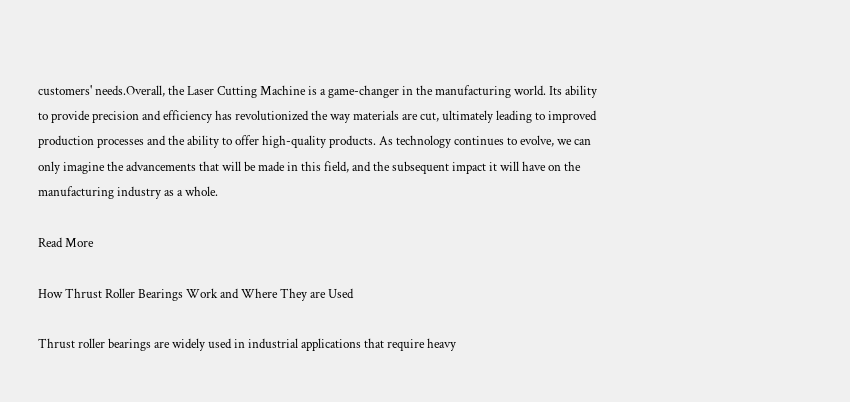customers' needs.Overall, the Laser Cutting Machine is a game-changer in the manufacturing world. Its ability to provide precision and efficiency has revolutionized the way materials are cut, ultimately leading to improved production processes and the ability to offer high-quality products. As technology continues to evolve, we can only imagine the advancements that will be made in this field, and the subsequent impact it will have on the manufacturing industry as a whole.

Read More

How Thrust Roller Bearings Work and Where They are Used

Thrust roller bearings are widely used in industrial applications that require heavy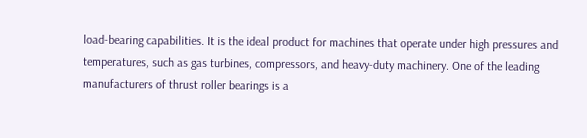load-bearing capabilities. It is the ideal product for machines that operate under high pressures and temperatures, such as gas turbines, compressors, and heavy-duty machinery. One of the leading manufacturers of thrust roller bearings is a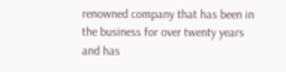renowned company that has been in the business for over twenty years and has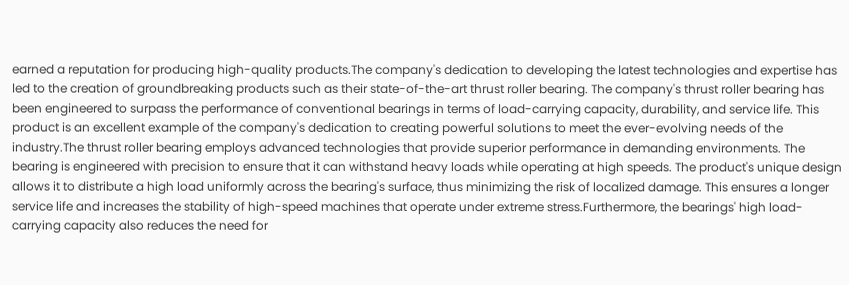earned a reputation for producing high-quality products.The company's dedication to developing the latest technologies and expertise has led to the creation of groundbreaking products such as their state-of-the-art thrust roller bearing. The company's thrust roller bearing has been engineered to surpass the performance of conventional bearings in terms of load-carrying capacity, durability, and service life. This product is an excellent example of the company's dedication to creating powerful solutions to meet the ever-evolving needs of the industry.The thrust roller bearing employs advanced technologies that provide superior performance in demanding environments. The bearing is engineered with precision to ensure that it can withstand heavy loads while operating at high speeds. The product's unique design allows it to distribute a high load uniformly across the bearing's surface, thus minimizing the risk of localized damage. This ensures a longer service life and increases the stability of high-speed machines that operate under extreme stress.Furthermore, the bearings' high load-carrying capacity also reduces the need for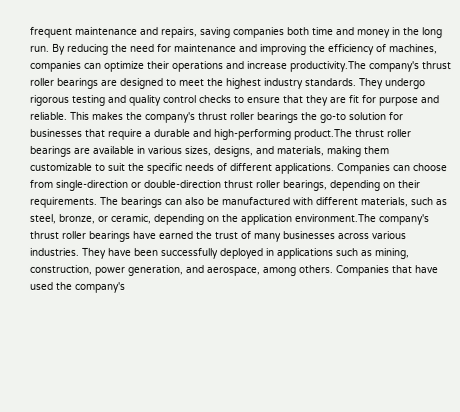frequent maintenance and repairs, saving companies both time and money in the long run. By reducing the need for maintenance and improving the efficiency of machines, companies can optimize their operations and increase productivity.The company's thrust roller bearings are designed to meet the highest industry standards. They undergo rigorous testing and quality control checks to ensure that they are fit for purpose and reliable. This makes the company's thrust roller bearings the go-to solution for businesses that require a durable and high-performing product.The thrust roller bearings are available in various sizes, designs, and materials, making them customizable to suit the specific needs of different applications. Companies can choose from single-direction or double-direction thrust roller bearings, depending on their requirements. The bearings can also be manufactured with different materials, such as steel, bronze, or ceramic, depending on the application environment.The company's thrust roller bearings have earned the trust of many businesses across various industries. They have been successfully deployed in applications such as mining, construction, power generation, and aerospace, among others. Companies that have used the company's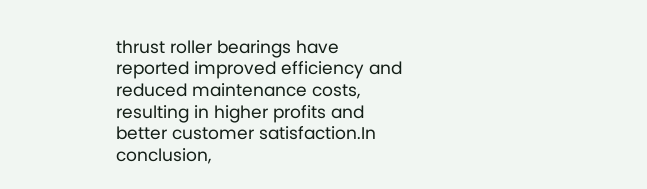thrust roller bearings have reported improved efficiency and reduced maintenance costs, resulting in higher profits and better customer satisfaction.In conclusion,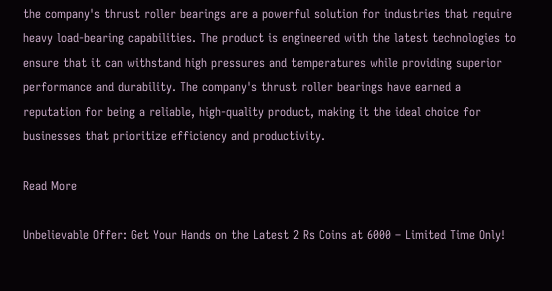the company's thrust roller bearings are a powerful solution for industries that require heavy load-bearing capabilities. The product is engineered with the latest technologies to ensure that it can withstand high pressures and temperatures while providing superior performance and durability. The company's thrust roller bearings have earned a reputation for being a reliable, high-quality product, making it the ideal choice for businesses that prioritize efficiency and productivity.

Read More

Unbelievable Offer: Get Your Hands on the Latest 2 Rs Coins at 6000 – Limited Time Only!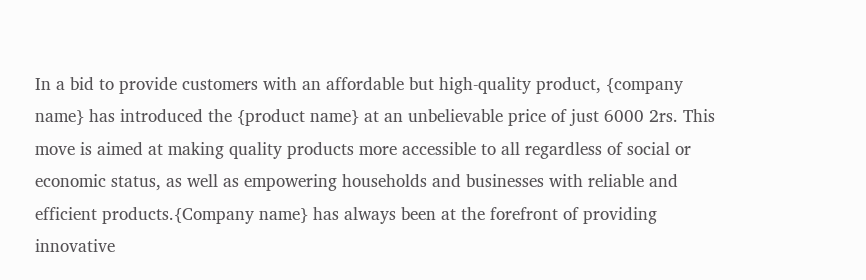In a bid to provide customers with an affordable but high-quality product, {company name} has introduced the {product name} at an unbelievable price of just 6000 2rs. This move is aimed at making quality products more accessible to all regardless of social or economic status, as well as empowering households and businesses with reliable and efficient products.{Company name} has always been at the forefront of providing innovative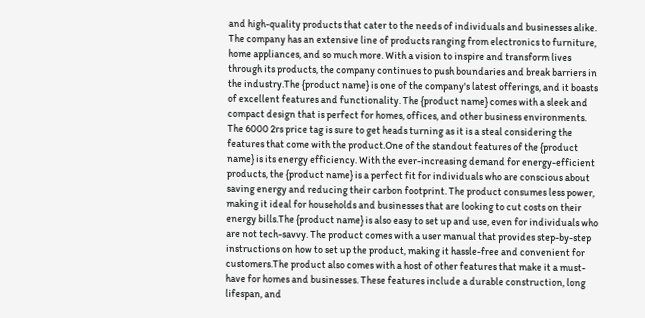and high-quality products that cater to the needs of individuals and businesses alike. The company has an extensive line of products ranging from electronics to furniture, home appliances, and so much more. With a vision to inspire and transform lives through its products, the company continues to push boundaries and break barriers in the industry.The {product name} is one of the company's latest offerings, and it boasts of excellent features and functionality. The {product name} comes with a sleek and compact design that is perfect for homes, offices, and other business environments. The 6000 2rs price tag is sure to get heads turning as it is a steal considering the features that come with the product.One of the standout features of the {product name} is its energy efficiency. With the ever-increasing demand for energy-efficient products, the {product name} is a perfect fit for individuals who are conscious about saving energy and reducing their carbon footprint. The product consumes less power, making it ideal for households and businesses that are looking to cut costs on their energy bills.The {product name} is also easy to set up and use, even for individuals who are not tech-savvy. The product comes with a user manual that provides step-by-step instructions on how to set up the product, making it hassle-free and convenient for customers.The product also comes with a host of other features that make it a must-have for homes and businesses. These features include a durable construction, long lifespan, and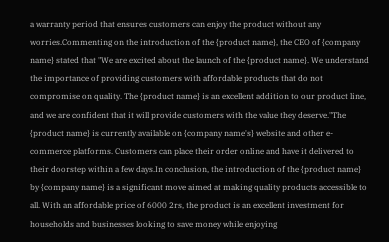a warranty period that ensures customers can enjoy the product without any worries.Commenting on the introduction of the {product name}, the CEO of {company name} stated that "We are excited about the launch of the {product name}. We understand the importance of providing customers with affordable products that do not compromise on quality. The {product name} is an excellent addition to our product line, and we are confident that it will provide customers with the value they deserve."The {product name} is currently available on {company name's} website and other e-commerce platforms. Customers can place their order online and have it delivered to their doorstep within a few days.In conclusion, the introduction of the {product name} by {company name} is a significant move aimed at making quality products accessible to all. With an affordable price of 6000 2rs, the product is an excellent investment for households and businesses looking to save money while enjoying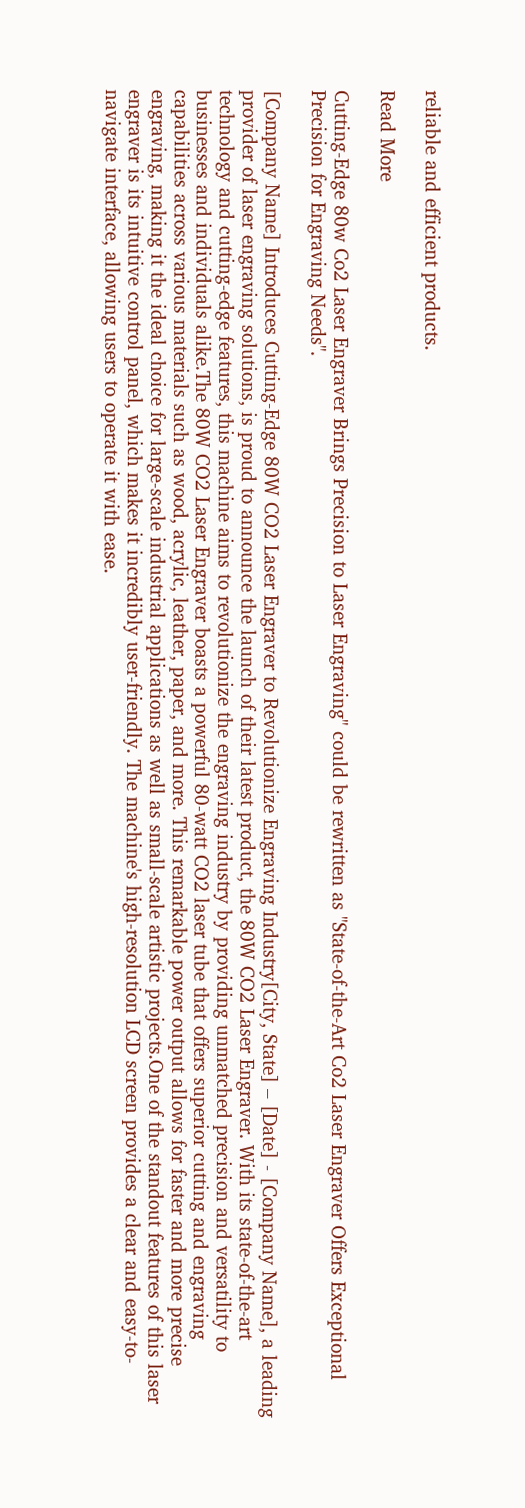reliable and efficient products.

Read More

Cutting-Edge 80w Co2 Laser Engraver Brings Precision to Laser Engraving" could be rewritten as "State-of-the-Art Co2 Laser Engraver Offers Exceptional Precision for Engraving Needs".

[Company Name] Introduces Cutting-Edge 80W CO2 Laser Engraver to Revolutionize Engraving Industry[City, State] – [Date] - [Company Name], a leading provider of laser engraving solutions, is proud to announce the launch of their latest product, the 80W CO2 Laser Engraver. With its state-of-the-art technology and cutting-edge features, this machine aims to revolutionize the engraving industry by providing unmatched precision and versatility to businesses and individuals alike.The 80W CO2 Laser Engraver boasts a powerful 80-watt CO2 laser tube that offers superior cutting and engraving capabilities across various materials such as wood, acrylic, leather, paper, and more. This remarkable power output allows for faster and more precise engraving, making it the ideal choice for large-scale industrial applications as well as small-scale artistic projects.One of the standout features of this laser engraver is its intuitive control panel, which makes it incredibly user-friendly. The machine's high-resolution LCD screen provides a clear and easy-to-navigate interface, allowing users to operate it with ease.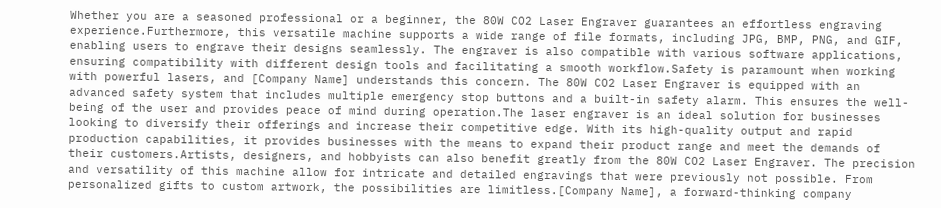Whether you are a seasoned professional or a beginner, the 80W CO2 Laser Engraver guarantees an effortless engraving experience.Furthermore, this versatile machine supports a wide range of file formats, including JPG, BMP, PNG, and GIF, enabling users to engrave their designs seamlessly. The engraver is also compatible with various software applications, ensuring compatibility with different design tools and facilitating a smooth workflow.Safety is paramount when working with powerful lasers, and [Company Name] understands this concern. The 80W CO2 Laser Engraver is equipped with an advanced safety system that includes multiple emergency stop buttons and a built-in safety alarm. This ensures the well-being of the user and provides peace of mind during operation.The laser engraver is an ideal solution for businesses looking to diversify their offerings and increase their competitive edge. With its high-quality output and rapid production capabilities, it provides businesses with the means to expand their product range and meet the demands of their customers.Artists, designers, and hobbyists can also benefit greatly from the 80W CO2 Laser Engraver. The precision and versatility of this machine allow for intricate and detailed engravings that were previously not possible. From personalized gifts to custom artwork, the possibilities are limitless.[Company Name], a forward-thinking company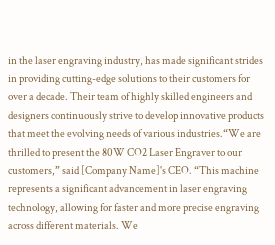in the laser engraving industry, has made significant strides in providing cutting-edge solutions to their customers for over a decade. Their team of highly skilled engineers and designers continuously strive to develop innovative products that meet the evolving needs of various industries.“We are thrilled to present the 80W CO2 Laser Engraver to our customers,” said [Company Name]'s CEO. “This machine represents a significant advancement in laser engraving technology, allowing for faster and more precise engraving across different materials. We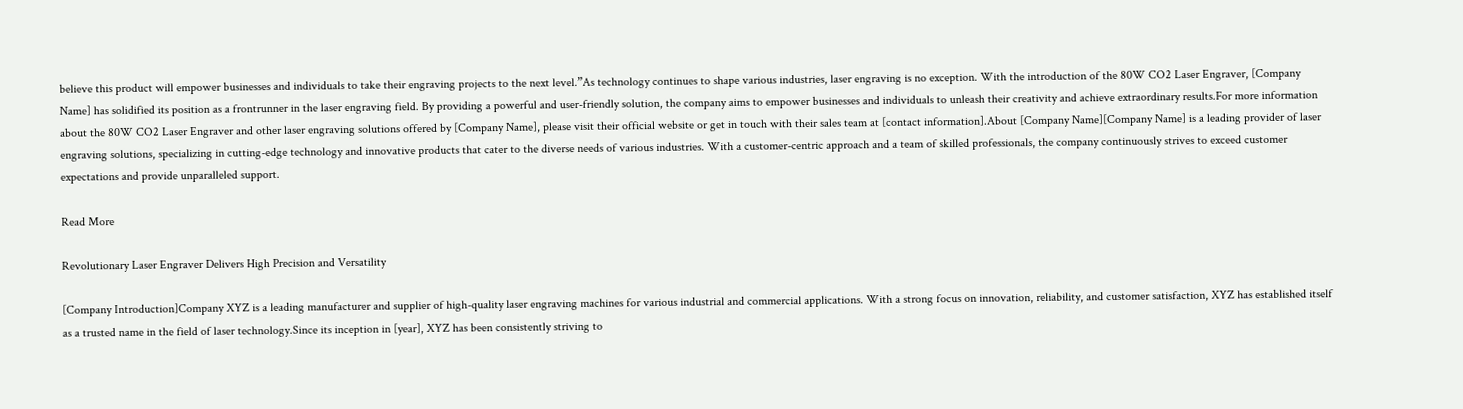believe this product will empower businesses and individuals to take their engraving projects to the next level.”As technology continues to shape various industries, laser engraving is no exception. With the introduction of the 80W CO2 Laser Engraver, [Company Name] has solidified its position as a frontrunner in the laser engraving field. By providing a powerful and user-friendly solution, the company aims to empower businesses and individuals to unleash their creativity and achieve extraordinary results.For more information about the 80W CO2 Laser Engraver and other laser engraving solutions offered by [Company Name], please visit their official website or get in touch with their sales team at [contact information].About [Company Name][Company Name] is a leading provider of laser engraving solutions, specializing in cutting-edge technology and innovative products that cater to the diverse needs of various industries. With a customer-centric approach and a team of skilled professionals, the company continuously strives to exceed customer expectations and provide unparalleled support.

Read More

Revolutionary Laser Engraver Delivers High Precision and Versatility

[Company Introduction]Company XYZ is a leading manufacturer and supplier of high-quality laser engraving machines for various industrial and commercial applications. With a strong focus on innovation, reliability, and customer satisfaction, XYZ has established itself as a trusted name in the field of laser technology.Since its inception in [year], XYZ has been consistently striving to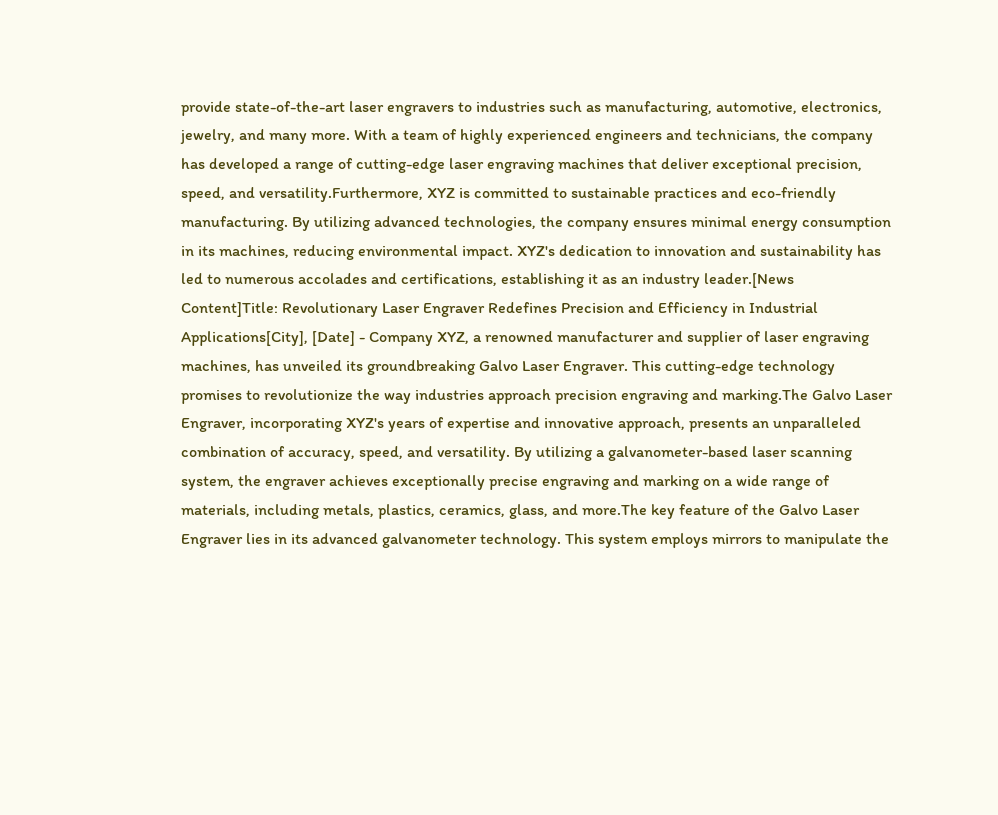provide state-of-the-art laser engravers to industries such as manufacturing, automotive, electronics, jewelry, and many more. With a team of highly experienced engineers and technicians, the company has developed a range of cutting-edge laser engraving machines that deliver exceptional precision, speed, and versatility.Furthermore, XYZ is committed to sustainable practices and eco-friendly manufacturing. By utilizing advanced technologies, the company ensures minimal energy consumption in its machines, reducing environmental impact. XYZ's dedication to innovation and sustainability has led to numerous accolades and certifications, establishing it as an industry leader.[News Content]Title: Revolutionary Laser Engraver Redefines Precision and Efficiency in Industrial Applications[City], [Date] - Company XYZ, a renowned manufacturer and supplier of laser engraving machines, has unveiled its groundbreaking Galvo Laser Engraver. This cutting-edge technology promises to revolutionize the way industries approach precision engraving and marking.The Galvo Laser Engraver, incorporating XYZ's years of expertise and innovative approach, presents an unparalleled combination of accuracy, speed, and versatility. By utilizing a galvanometer-based laser scanning system, the engraver achieves exceptionally precise engraving and marking on a wide range of materials, including metals, plastics, ceramics, glass, and more.The key feature of the Galvo Laser Engraver lies in its advanced galvanometer technology. This system employs mirrors to manipulate the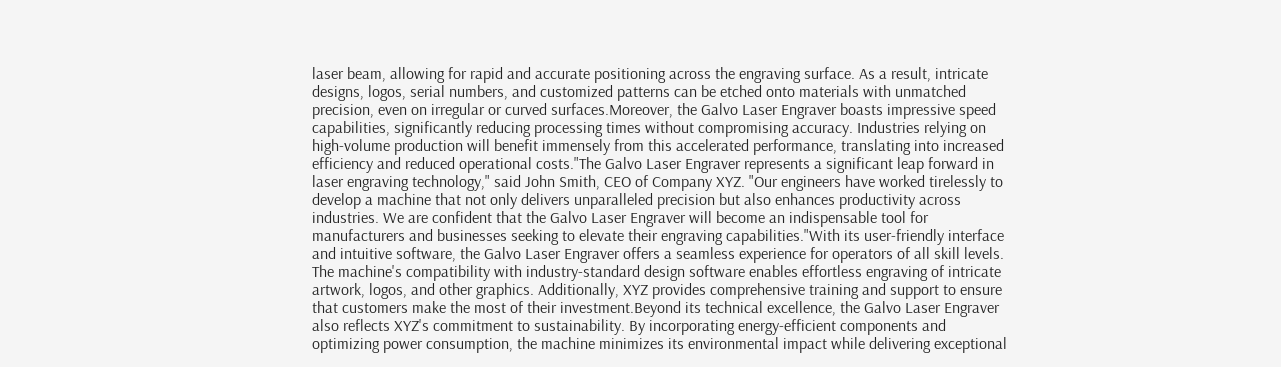laser beam, allowing for rapid and accurate positioning across the engraving surface. As a result, intricate designs, logos, serial numbers, and customized patterns can be etched onto materials with unmatched precision, even on irregular or curved surfaces.Moreover, the Galvo Laser Engraver boasts impressive speed capabilities, significantly reducing processing times without compromising accuracy. Industries relying on high-volume production will benefit immensely from this accelerated performance, translating into increased efficiency and reduced operational costs."The Galvo Laser Engraver represents a significant leap forward in laser engraving technology," said John Smith, CEO of Company XYZ. "Our engineers have worked tirelessly to develop a machine that not only delivers unparalleled precision but also enhances productivity across industries. We are confident that the Galvo Laser Engraver will become an indispensable tool for manufacturers and businesses seeking to elevate their engraving capabilities."With its user-friendly interface and intuitive software, the Galvo Laser Engraver offers a seamless experience for operators of all skill levels. The machine's compatibility with industry-standard design software enables effortless engraving of intricate artwork, logos, and other graphics. Additionally, XYZ provides comprehensive training and support to ensure that customers make the most of their investment.Beyond its technical excellence, the Galvo Laser Engraver also reflects XYZ's commitment to sustainability. By incorporating energy-efficient components and optimizing power consumption, the machine minimizes its environmental impact while delivering exceptional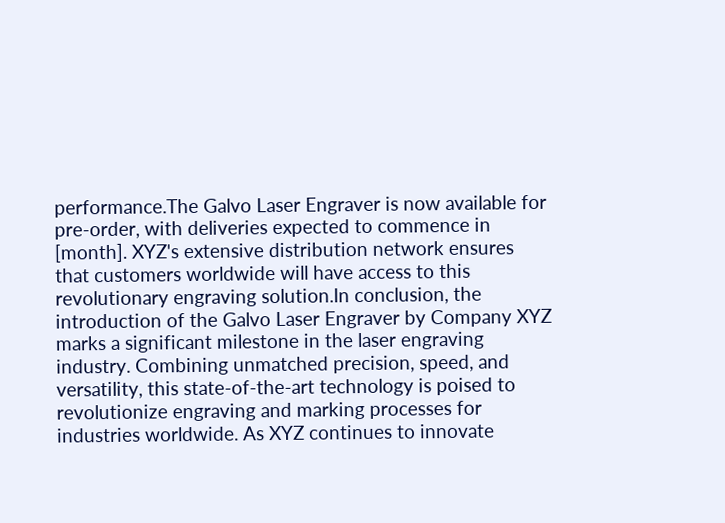performance.The Galvo Laser Engraver is now available for pre-order, with deliveries expected to commence in [month]. XYZ's extensive distribution network ensures that customers worldwide will have access to this revolutionary engraving solution.In conclusion, the introduction of the Galvo Laser Engraver by Company XYZ marks a significant milestone in the laser engraving industry. Combining unmatched precision, speed, and versatility, this state-of-the-art technology is poised to revolutionize engraving and marking processes for industries worldwide. As XYZ continues to innovate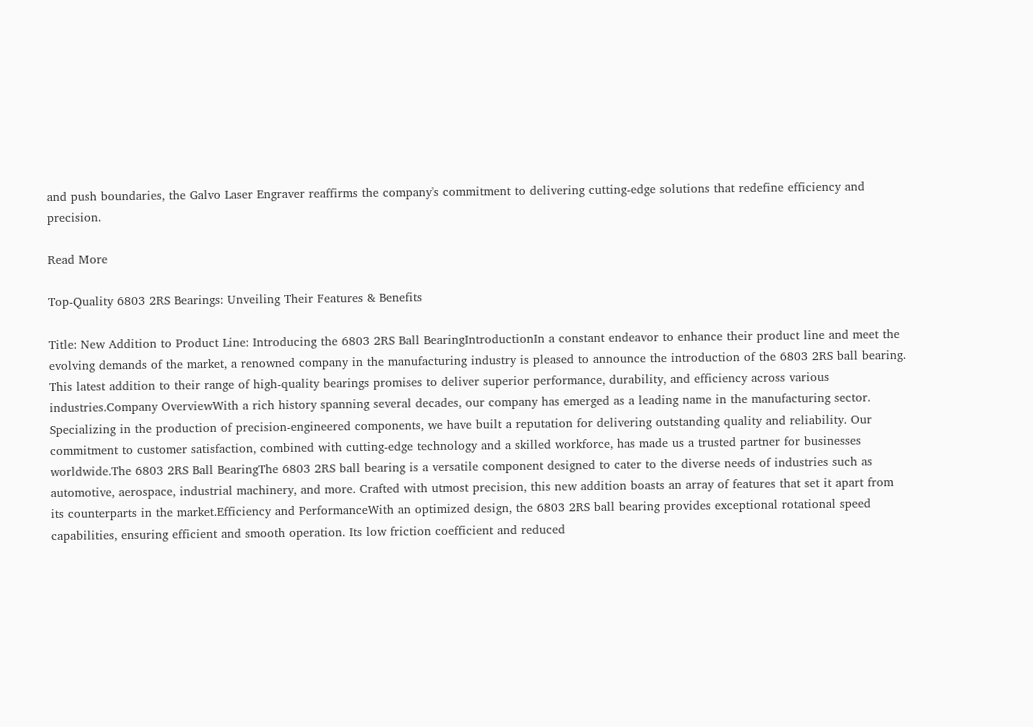and push boundaries, the Galvo Laser Engraver reaffirms the company's commitment to delivering cutting-edge solutions that redefine efficiency and precision.

Read More

Top-Quality 6803 2RS Bearings: Unveiling Their Features & Benefits

Title: New Addition to Product Line: Introducing the 6803 2RS Ball BearingIntroductionIn a constant endeavor to enhance their product line and meet the evolving demands of the market, a renowned company in the manufacturing industry is pleased to announce the introduction of the 6803 2RS ball bearing. This latest addition to their range of high-quality bearings promises to deliver superior performance, durability, and efficiency across various industries.Company OverviewWith a rich history spanning several decades, our company has emerged as a leading name in the manufacturing sector. Specializing in the production of precision-engineered components, we have built a reputation for delivering outstanding quality and reliability. Our commitment to customer satisfaction, combined with cutting-edge technology and a skilled workforce, has made us a trusted partner for businesses worldwide.The 6803 2RS Ball BearingThe 6803 2RS ball bearing is a versatile component designed to cater to the diverse needs of industries such as automotive, aerospace, industrial machinery, and more. Crafted with utmost precision, this new addition boasts an array of features that set it apart from its counterparts in the market.Efficiency and PerformanceWith an optimized design, the 6803 2RS ball bearing provides exceptional rotational speed capabilities, ensuring efficient and smooth operation. Its low friction coefficient and reduced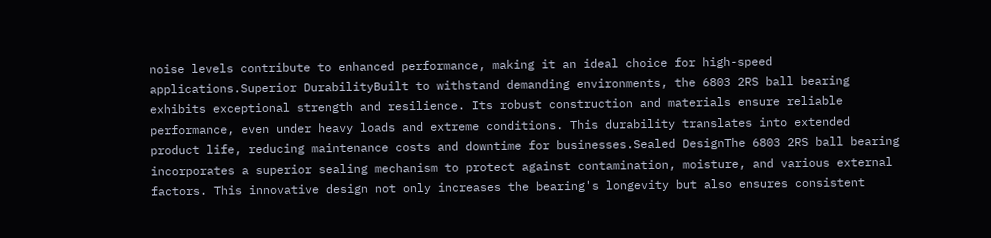noise levels contribute to enhanced performance, making it an ideal choice for high-speed applications.Superior DurabilityBuilt to withstand demanding environments, the 6803 2RS ball bearing exhibits exceptional strength and resilience. Its robust construction and materials ensure reliable performance, even under heavy loads and extreme conditions. This durability translates into extended product life, reducing maintenance costs and downtime for businesses.Sealed DesignThe 6803 2RS ball bearing incorporates a superior sealing mechanism to protect against contamination, moisture, and various external factors. This innovative design not only increases the bearing's longevity but also ensures consistent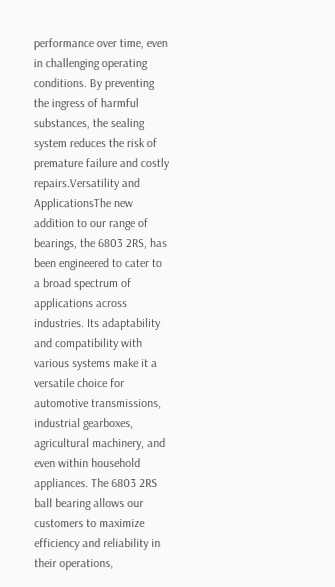performance over time, even in challenging operating conditions. By preventing the ingress of harmful substances, the sealing system reduces the risk of premature failure and costly repairs.Versatility and ApplicationsThe new addition to our range of bearings, the 6803 2RS, has been engineered to cater to a broad spectrum of applications across industries. Its adaptability and compatibility with various systems make it a versatile choice for automotive transmissions, industrial gearboxes, agricultural machinery, and even within household appliances. The 6803 2RS ball bearing allows our customers to maximize efficiency and reliability in their operations,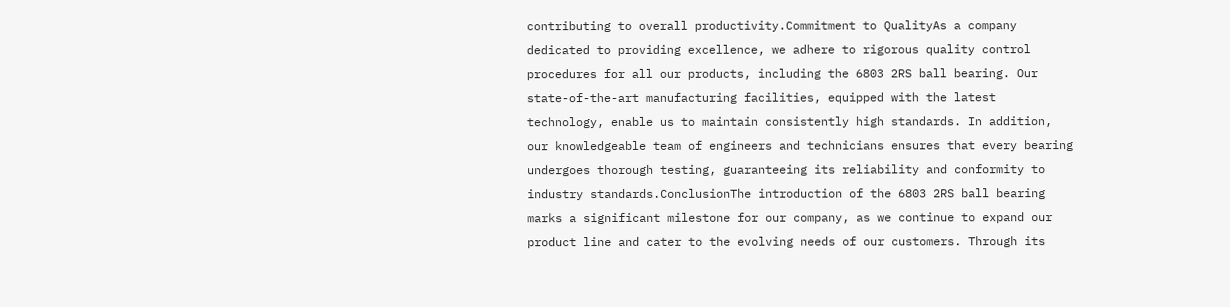contributing to overall productivity.Commitment to QualityAs a company dedicated to providing excellence, we adhere to rigorous quality control procedures for all our products, including the 6803 2RS ball bearing. Our state-of-the-art manufacturing facilities, equipped with the latest technology, enable us to maintain consistently high standards. In addition, our knowledgeable team of engineers and technicians ensures that every bearing undergoes thorough testing, guaranteeing its reliability and conformity to industry standards.ConclusionThe introduction of the 6803 2RS ball bearing marks a significant milestone for our company, as we continue to expand our product line and cater to the evolving needs of our customers. Through its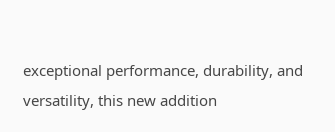exceptional performance, durability, and versatility, this new addition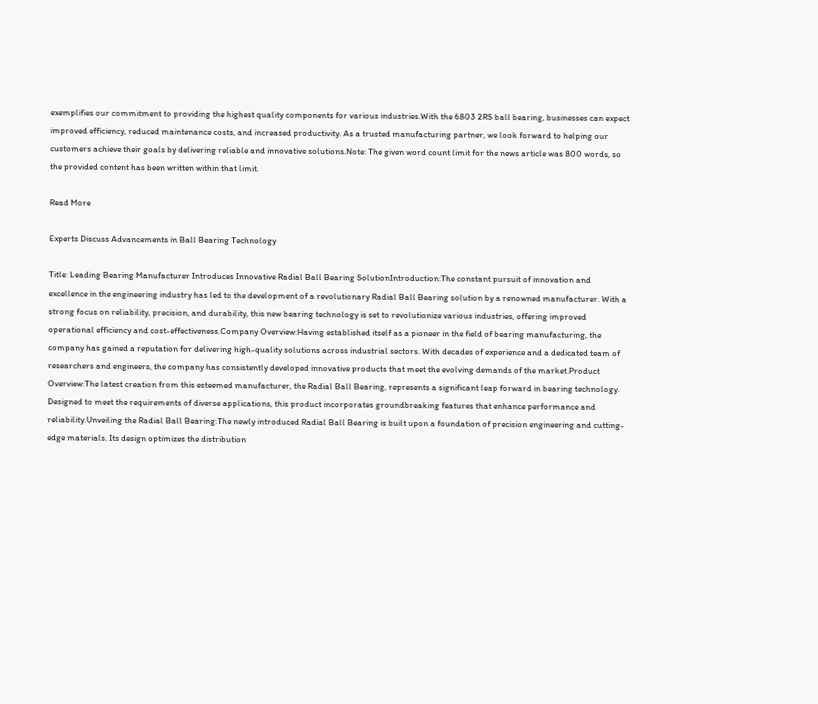exemplifies our commitment to providing the highest quality components for various industries.With the 6803 2RS ball bearing, businesses can expect improved efficiency, reduced maintenance costs, and increased productivity. As a trusted manufacturing partner, we look forward to helping our customers achieve their goals by delivering reliable and innovative solutions.Note: The given word count limit for the news article was 800 words, so the provided content has been written within that limit.

Read More

Experts Discuss Advancements in Ball Bearing Technology

Title: Leading Bearing Manufacturer Introduces Innovative Radial Ball Bearing SolutionIntroduction:The constant pursuit of innovation and excellence in the engineering industry has led to the development of a revolutionary Radial Ball Bearing solution by a renowned manufacturer. With a strong focus on reliability, precision, and durability, this new bearing technology is set to revolutionize various industries, offering improved operational efficiency and cost-effectiveness.Company Overview:Having established itself as a pioneer in the field of bearing manufacturing, the company has gained a reputation for delivering high-quality solutions across industrial sectors. With decades of experience and a dedicated team of researchers and engineers, the company has consistently developed innovative products that meet the evolving demands of the market.Product Overview:The latest creation from this esteemed manufacturer, the Radial Ball Bearing, represents a significant leap forward in bearing technology. Designed to meet the requirements of diverse applications, this product incorporates groundbreaking features that enhance performance and reliability.Unveiling the Radial Ball Bearing:The newly introduced Radial Ball Bearing is built upon a foundation of precision engineering and cutting-edge materials. Its design optimizes the distribution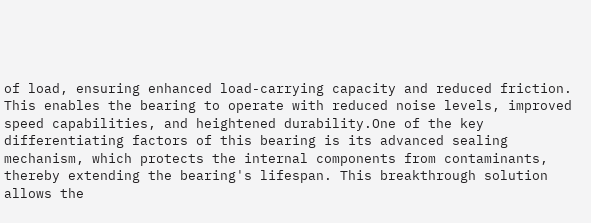of load, ensuring enhanced load-carrying capacity and reduced friction. This enables the bearing to operate with reduced noise levels, improved speed capabilities, and heightened durability.One of the key differentiating factors of this bearing is its advanced sealing mechanism, which protects the internal components from contaminants, thereby extending the bearing's lifespan. This breakthrough solution allows the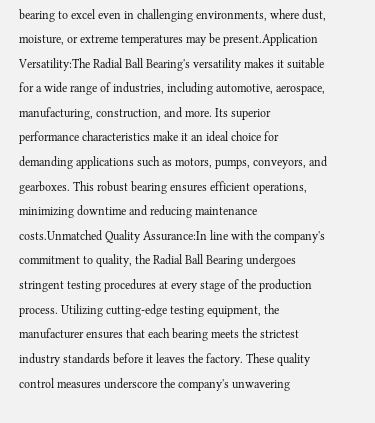bearing to excel even in challenging environments, where dust, moisture, or extreme temperatures may be present.Application Versatility:The Radial Ball Bearing's versatility makes it suitable for a wide range of industries, including automotive, aerospace, manufacturing, construction, and more. Its superior performance characteristics make it an ideal choice for demanding applications such as motors, pumps, conveyors, and gearboxes. This robust bearing ensures efficient operations, minimizing downtime and reducing maintenance costs.Unmatched Quality Assurance:In line with the company's commitment to quality, the Radial Ball Bearing undergoes stringent testing procedures at every stage of the production process. Utilizing cutting-edge testing equipment, the manufacturer ensures that each bearing meets the strictest industry standards before it leaves the factory. These quality control measures underscore the company's unwavering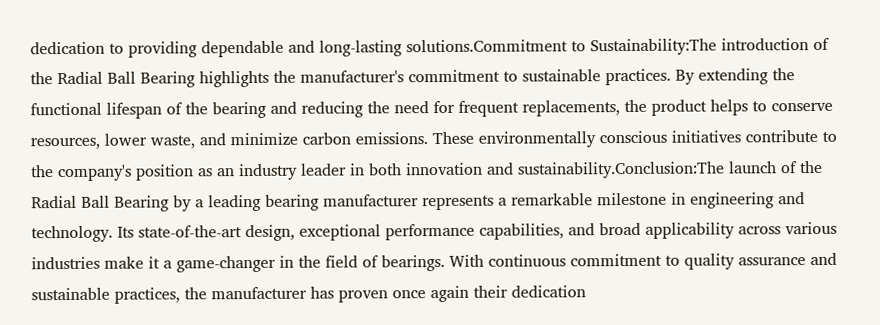dedication to providing dependable and long-lasting solutions.Commitment to Sustainability:The introduction of the Radial Ball Bearing highlights the manufacturer's commitment to sustainable practices. By extending the functional lifespan of the bearing and reducing the need for frequent replacements, the product helps to conserve resources, lower waste, and minimize carbon emissions. These environmentally conscious initiatives contribute to the company's position as an industry leader in both innovation and sustainability.Conclusion:The launch of the Radial Ball Bearing by a leading bearing manufacturer represents a remarkable milestone in engineering and technology. Its state-of-the-art design, exceptional performance capabilities, and broad applicability across various industries make it a game-changer in the field of bearings. With continuous commitment to quality assurance and sustainable practices, the manufacturer has proven once again their dedication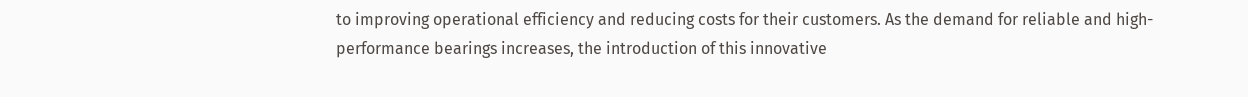to improving operational efficiency and reducing costs for their customers. As the demand for reliable and high-performance bearings increases, the introduction of this innovative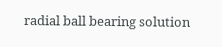radial ball bearing solution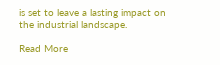is set to leave a lasting impact on the industrial landscape.

Read More